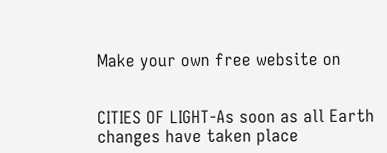Make your own free website on


CITIES OF LIGHT-As soon as all Earth changes have taken place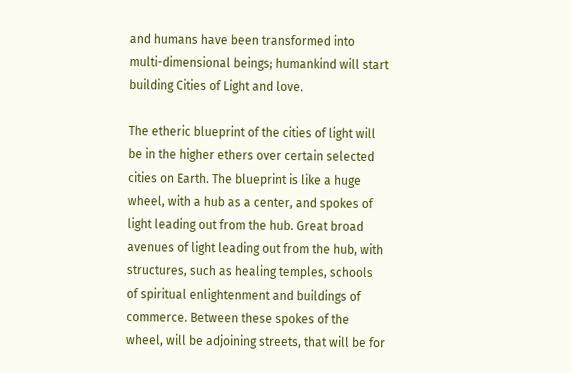and humans have been transformed into multi-dimensional beings; humankind will start building Cities of Light and love.

The etheric blueprint of the cities of light will be in the higher ethers over certain selected cities on Earth. The blueprint is like a huge wheel, with a hub as a center, and spokes of light leading out from the hub. Great broad avenues of light leading out from the hub, with structures, such as healing temples, schools of spiritual enlightenment and buildings of commerce. Between these spokes of the wheel, will be adjoining streets, that will be for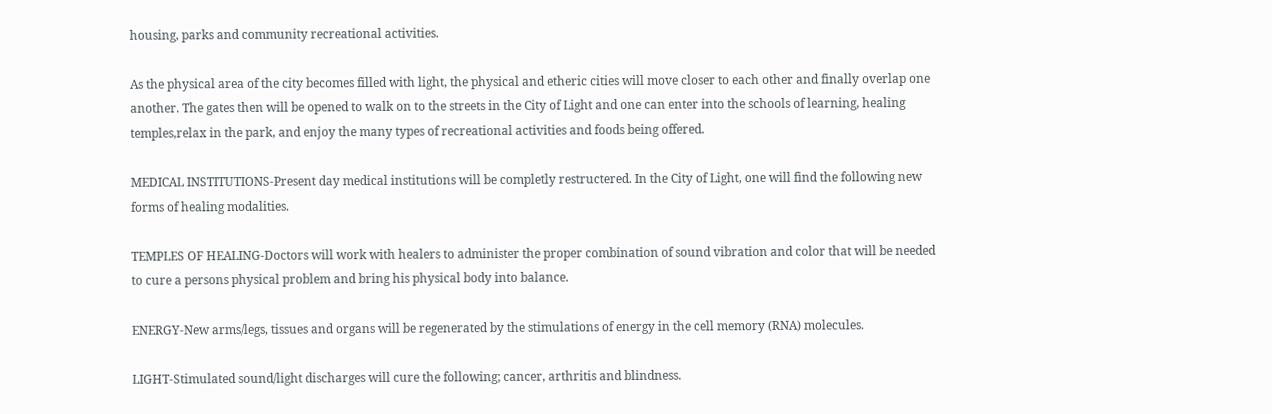housing, parks and community recreational activities.

As the physical area of the city becomes filled with light, the physical and etheric cities will move closer to each other and finally overlap one another. The gates then will be opened to walk on to the streets in the City of Light and one can enter into the schools of learning, healing temples,relax in the park, and enjoy the many types of recreational activities and foods being offered.

MEDICAL INSTITUTIONS-Present day medical institutions will be completly restructered. In the City of Light, one will find the following new forms of healing modalities.

TEMPLES OF HEALING-Doctors will work with healers to administer the proper combination of sound vibration and color that will be needed to cure a persons physical problem and bring his physical body into balance.

ENERGY-New arms/legs, tissues and organs will be regenerated by the stimulations of energy in the cell memory (RNA) molecules.

LIGHT-Stimulated sound/light discharges will cure the following; cancer, arthritis and blindness.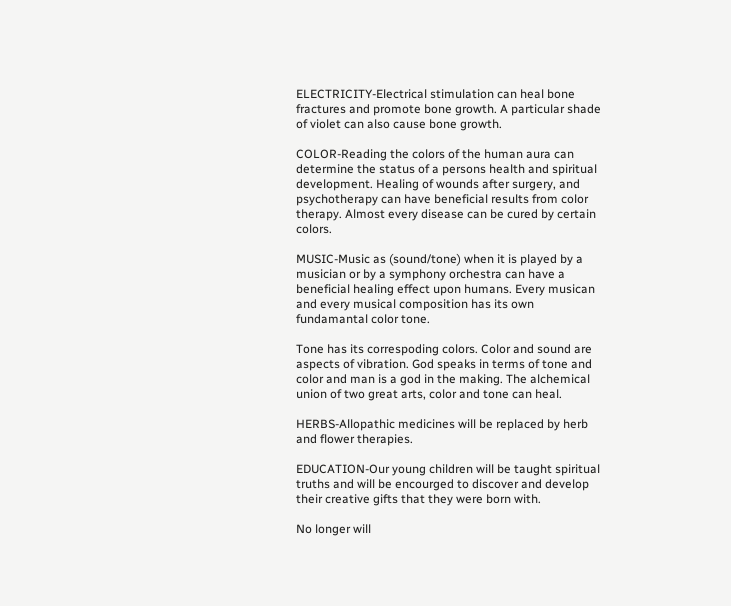ELECTRICITY-Electrical stimulation can heal bone fractures and promote bone growth. A particular shade of violet can also cause bone growth.

COLOR-Reading the colors of the human aura can determine the status of a persons health and spiritual development. Healing of wounds after surgery, and psychotherapy can have beneficial results from color therapy. Almost every disease can be cured by certain colors.

MUSIC-Music as (sound/tone) when it is played by a musician or by a symphony orchestra can have a beneficial healing effect upon humans. Every musican and every musical composition has its own fundamantal color tone.

Tone has its correspoding colors. Color and sound are aspects of vibration. God speaks in terms of tone and color and man is a god in the making. The alchemical union of two great arts, color and tone can heal.

HERBS-Allopathic medicines will be replaced by herb and flower therapies.

EDUCATION-Our young children will be taught spiritual truths and will be encourged to discover and develop their creative gifts that they were born with.

No longer will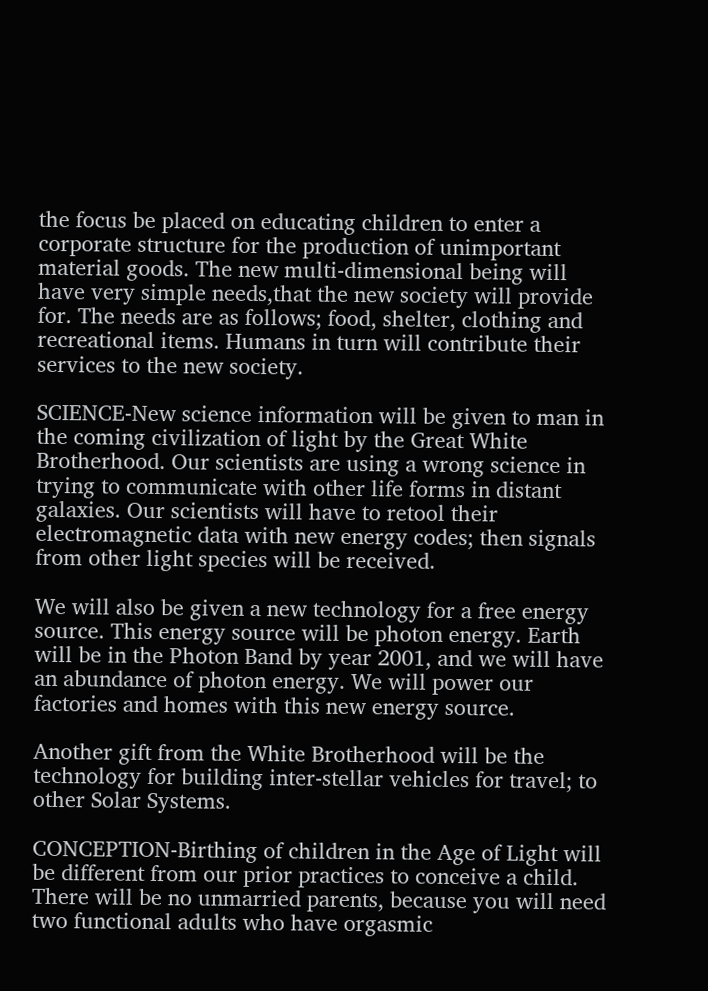the focus be placed on educating children to enter a corporate structure for the production of unimportant material goods. The new multi-dimensional being will have very simple needs,that the new society will provide for. The needs are as follows; food, shelter, clothing and recreational items. Humans in turn will contribute their services to the new society.

SCIENCE-New science information will be given to man in the coming civilization of light by the Great White Brotherhood. Our scientists are using a wrong science in trying to communicate with other life forms in distant galaxies. Our scientists will have to retool their electromagnetic data with new energy codes; then signals from other light species will be received.

We will also be given a new technology for a free energy source. This energy source will be photon energy. Earth will be in the Photon Band by year 2001, and we will have an abundance of photon energy. We will power our factories and homes with this new energy source.

Another gift from the White Brotherhood will be the technology for building inter-stellar vehicles for travel; to other Solar Systems.

CONCEPTION-Birthing of children in the Age of Light will be different from our prior practices to conceive a child. There will be no unmarried parents, because you will need two functional adults who have orgasmic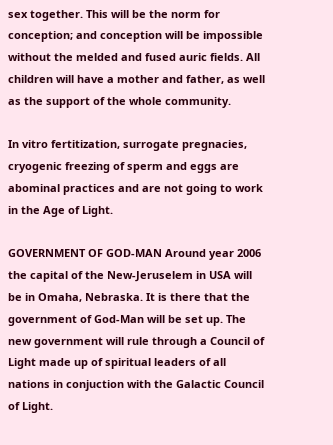sex together. This will be the norm for conception; and conception will be impossible without the melded and fused auric fields. All children will have a mother and father, as well as the support of the whole community.

In vitro fertitization, surrogate pregnacies, cryogenic freezing of sperm and eggs are abominal practices and are not going to work in the Age of Light.

GOVERNMENT OF GOD-MAN Around year 2006 the capital of the New-Jeruselem in USA will be in Omaha, Nebraska. It is there that the government of God-Man will be set up. The new government will rule through a Council of Light made up of spiritual leaders of all nations in conjuction with the Galactic Council of Light.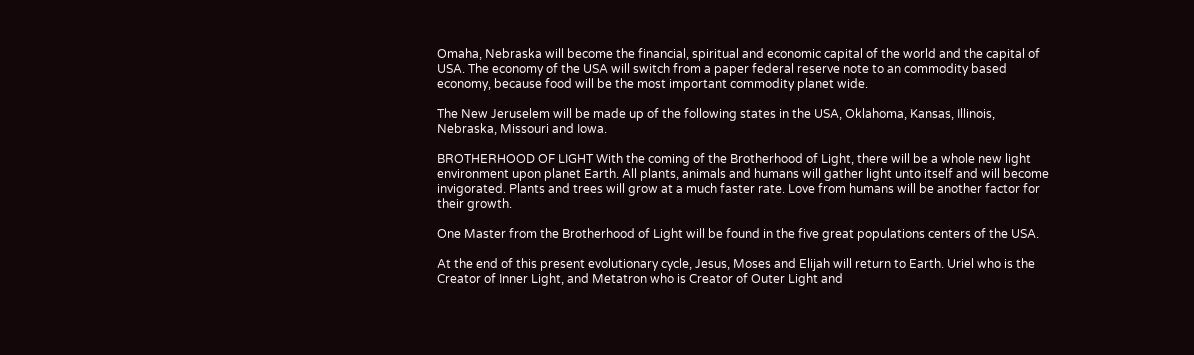Omaha, Nebraska will become the financial, spiritual and economic capital of the world and the capital of USA. The economy of the USA will switch from a paper federal reserve note to an commodity based economy, because food will be the most important commodity planet wide.

The New Jeruselem will be made up of the following states in the USA, Oklahoma, Kansas, Illinois, Nebraska, Missouri and Iowa.

BROTHERHOOD OF LIGHT With the coming of the Brotherhood of Light, there will be a whole new light environment upon planet Earth. All plants, animals and humans will gather light unto itself and will become invigorated. Plants and trees will grow at a much faster rate. Love from humans will be another factor for their growth.

One Master from the Brotherhood of Light will be found in the five great populations centers of the USA.

At the end of this present evolutionary cycle, Jesus, Moses and Elijah will return to Earth. Uriel who is the Creator of Inner Light, and Metatron who is Creator of Outer Light and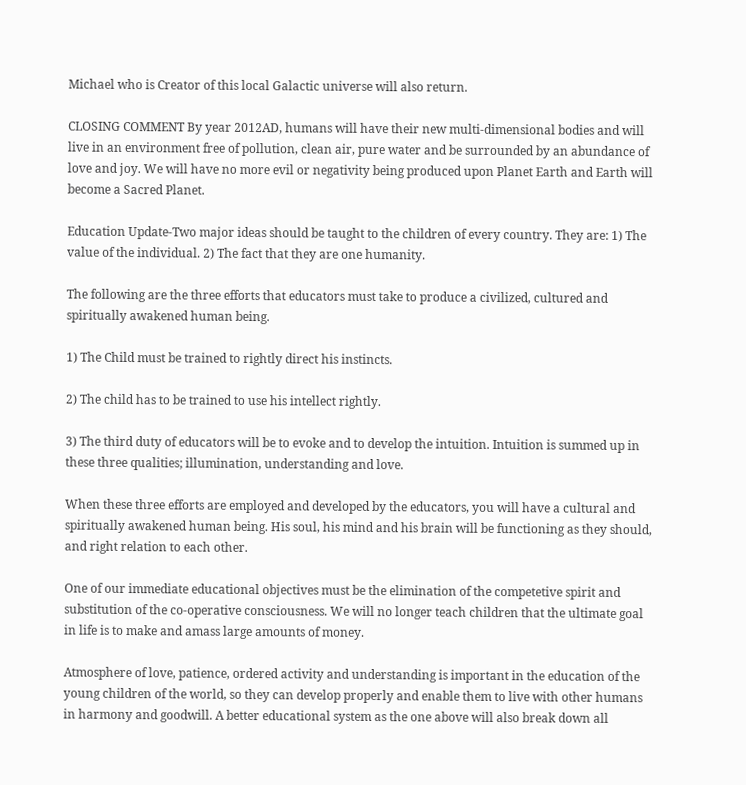Michael who is Creator of this local Galactic universe will also return.

CLOSING COMMENT By year 2012AD, humans will have their new multi-dimensional bodies and will live in an environment free of pollution, clean air, pure water and be surrounded by an abundance of love and joy. We will have no more evil or negativity being produced upon Planet Earth and Earth will become a Sacred Planet.

Education Update-Two major ideas should be taught to the children of every country. They are: 1) The value of the individual. 2) The fact that they are one humanity.

The following are the three efforts that educators must take to produce a civilized, cultured and spiritually awakened human being.

1) The Child must be trained to rightly direct his instincts.

2) The child has to be trained to use his intellect rightly.

3) The third duty of educators will be to evoke and to develop the intuition. Intuition is summed up in these three qualities; illumination, understanding and love.

When these three efforts are employed and developed by the educators, you will have a cultural and spiritually awakened human being. His soul, his mind and his brain will be functioning as they should, and right relation to each other.

One of our immediate educational objectives must be the elimination of the competetive spirit and substitution of the co-operative consciousness. We will no longer teach children that the ultimate goal in life is to make and amass large amounts of money.

Atmosphere of love, patience, ordered activity and understanding is important in the education of the young children of the world, so they can develop properly and enable them to live with other humans in harmony and goodwill. A better educational system as the one above will also break down all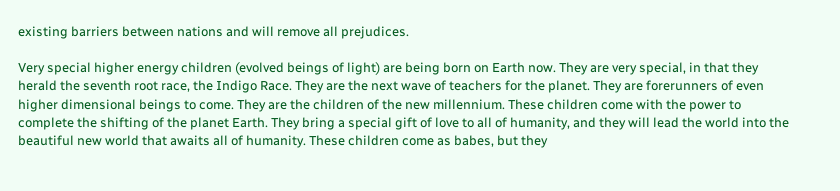existing barriers between nations and will remove all prejudices.

Very special higher energy children (evolved beings of light) are being born on Earth now. They are very special, in that they herald the seventh root race, the Indigo Race. They are the next wave of teachers for the planet. They are forerunners of even higher dimensional beings to come. They are the children of the new millennium. These children come with the power to complete the shifting of the planet Earth. They bring a special gift of love to all of humanity, and they will lead the world into the beautiful new world that awaits all of humanity. These children come as babes, but they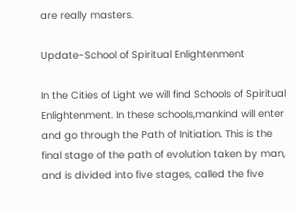are really masters.

Update-School of Spiritual Enlightenment

In the Cities of Light we will find Schools of Spiritual Enlightenment. In these schools,mankind will enter and go through the Path of Initiation. This is the final stage of the path of evolution taken by man, and is divided into five stages, called the five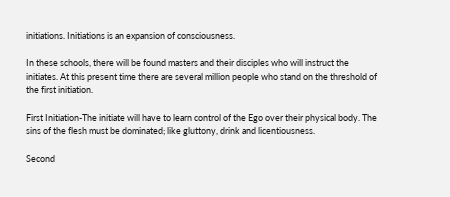initiations. Initiations is an expansion of consciousness.

In these schools, there will be found masters and their disciples who will instruct the initiates. At this present time there are several million people who stand on the threshold of the first initiation.

First Initiation-The initiate will have to learn control of the Ego over their physical body. The sins of the flesh must be dominated; like gluttony, drink and licentiousness.

Second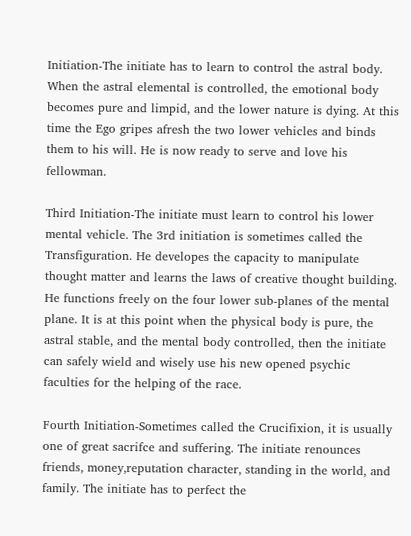Initiation-The initiate has to learn to control the astral body. When the astral elemental is controlled, the emotional body becomes pure and limpid, and the lower nature is dying. At this time the Ego gripes afresh the two lower vehicles and binds them to his will. He is now ready to serve and love his fellowman.

Third Initiation-The initiate must learn to control his lower mental vehicle. The 3rd initiation is sometimes called the Transfiguration. He developes the capacity to manipulate thought matter and learns the laws of creative thought building. He functions freely on the four lower sub-planes of the mental plane. It is at this point when the physical body is pure, the astral stable, and the mental body controlled, then the initiate can safely wield and wisely use his new opened psychic faculties for the helping of the race.

Fourth Initiation-Sometimes called the Crucifixion, it is usually one of great sacrifce and suffering. The initiate renounces friends, money,reputation character, standing in the world, and family. The initiate has to perfect the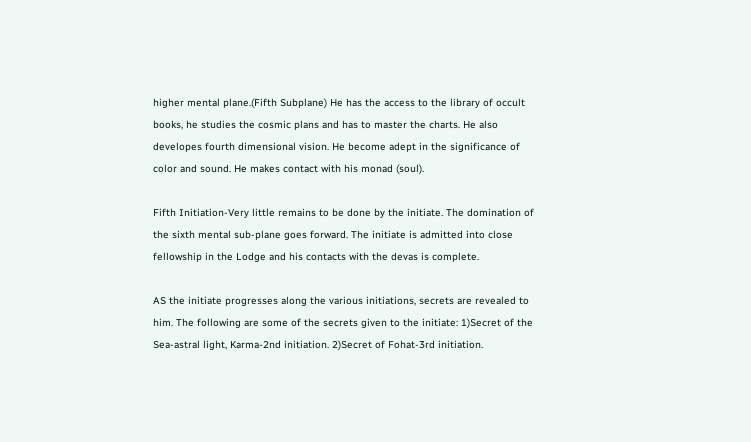higher mental plane.(Fifth Subplane) He has the access to the library of occult books, he studies the cosmic plans and has to master the charts. He also developes fourth dimensional vision. He become adept in the significance of color and sound. He makes contact with his monad (soul).

Fifth Initiation-Very little remains to be done by the initiate. The domination of the sixth mental sub-plane goes forward. The initiate is admitted into close fellowship in the Lodge and his contacts with the devas is complete.

AS the initiate progresses along the various initiations, secrets are revealed to him. The following are some of the secrets given to the initiate: 1)Secret of the Sea-astral light, Karma-2nd initiation. 2)Secret of Fohat-3rd initiation.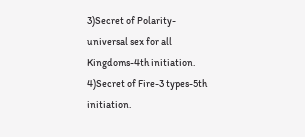3)Secret of Polarity-universal sex for all Kingdoms-4th initiation. 4)Secret of Fire-3 types-5th initiation.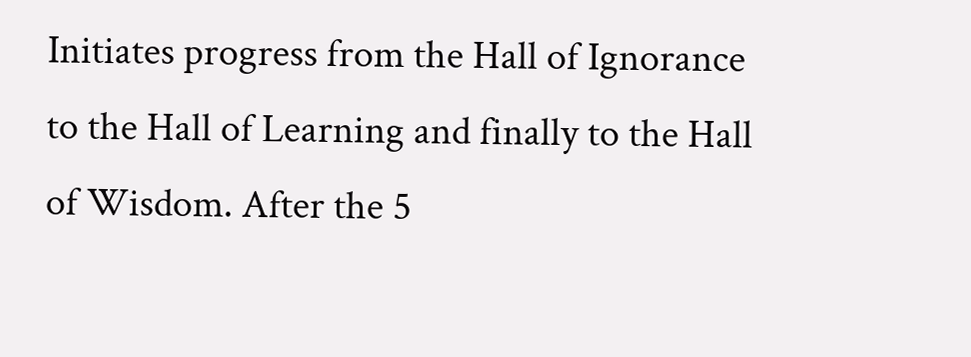Initiates progress from the Hall of Ignorance to the Hall of Learning and finally to the Hall of Wisdom. After the 5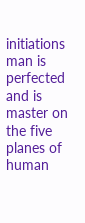initiations man is perfected and is master on the five planes of human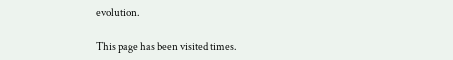evolution.

This page has been visited times.